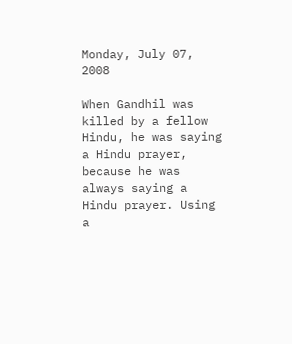Monday, July 07, 2008

When Gandhil was killed by a fellow Hindu, he was saying a Hindu prayer, because he was always saying a Hindu prayer. Using a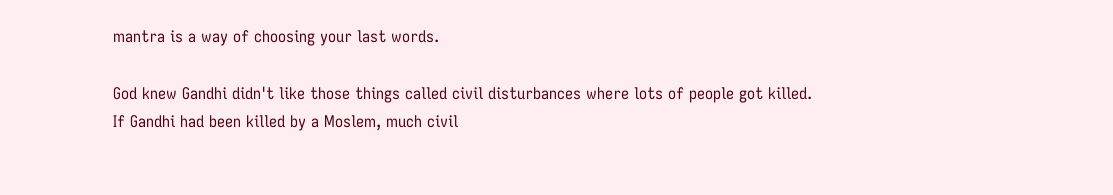mantra is a way of choosing your last words.

God knew Gandhi didn't like those things called civil disturbances where lots of people got killed. If Gandhi had been killed by a Moslem, much civil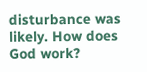disturbance was likely. How does God work?